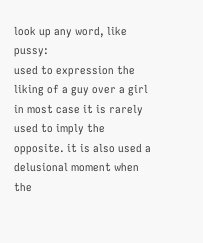look up any word, like pussy:
used to expression the liking of a guy over a girl in most case it is rarely used to imply the opposite. it is also used a delusional moment when the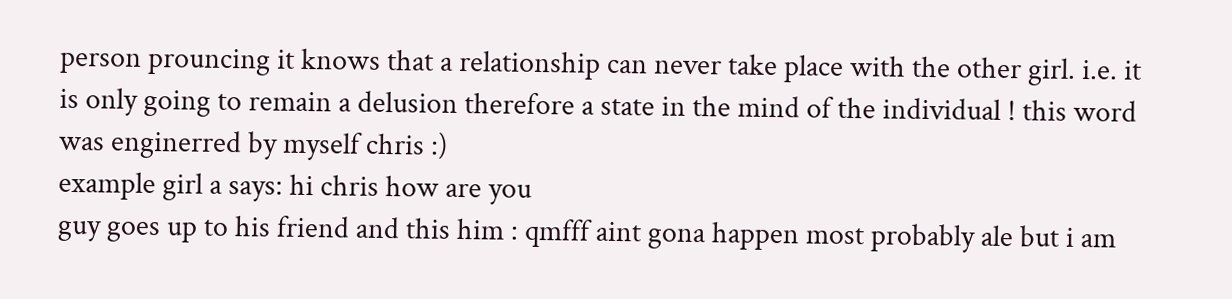person prouncing it knows that a relationship can never take place with the other girl. i.e. it is only going to remain a delusion therefore a state in the mind of the individual ! this word was enginerred by myself chris :)
example girl a says: hi chris how are you
guy goes up to his friend and this him : qmfff aint gona happen most probably ale but i am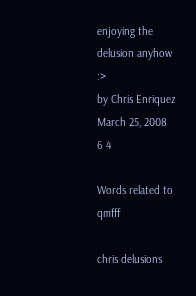enjoying the delusion anyhow :>
by Chris Enriquez March 25, 2008
6 4

Words related to qmfff

chris delusions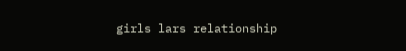girls lars relationship